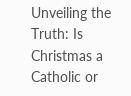Unveiling the Truth: Is Christmas a Catholic or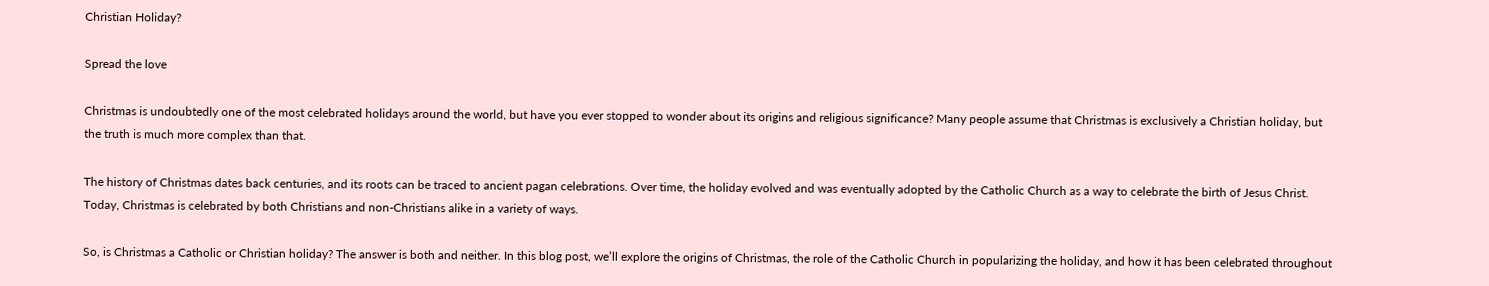Christian Holiday?

Spread the love

Christmas is undoubtedly one of the most celebrated holidays around the world, but have you ever stopped to wonder about its origins and religious significance? Many people assume that Christmas is exclusively a Christian holiday, but the truth is much more complex than that.

The history of Christmas dates back centuries, and its roots can be traced to ancient pagan celebrations. Over time, the holiday evolved and was eventually adopted by the Catholic Church as a way to celebrate the birth of Jesus Christ. Today, Christmas is celebrated by both Christians and non-Christians alike in a variety of ways.

So, is Christmas a Catholic or Christian holiday? The answer is both and neither. In this blog post, we’ll explore the origins of Christmas, the role of the Catholic Church in popularizing the holiday, and how it has been celebrated throughout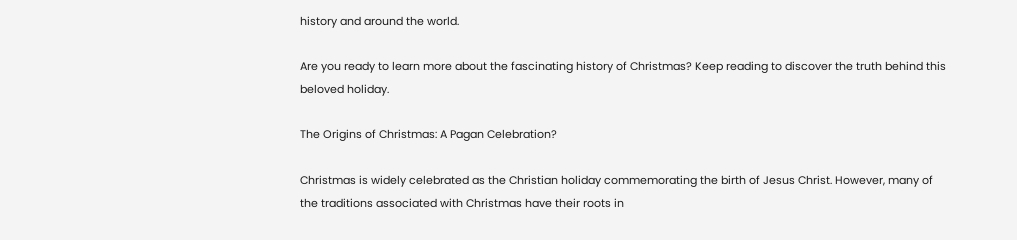history and around the world.

Are you ready to learn more about the fascinating history of Christmas? Keep reading to discover the truth behind this beloved holiday.

The Origins of Christmas: A Pagan Celebration?

Christmas is widely celebrated as the Christian holiday commemorating the birth of Jesus Christ. However, many of the traditions associated with Christmas have their roots in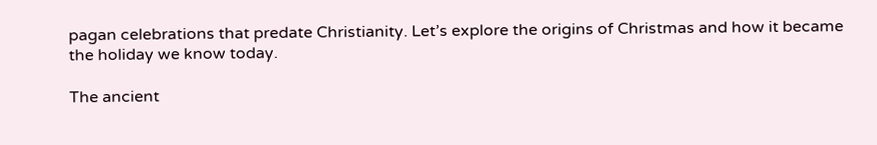pagan celebrations that predate Christianity. Let’s explore the origins of Christmas and how it became the holiday we know today.

The ancient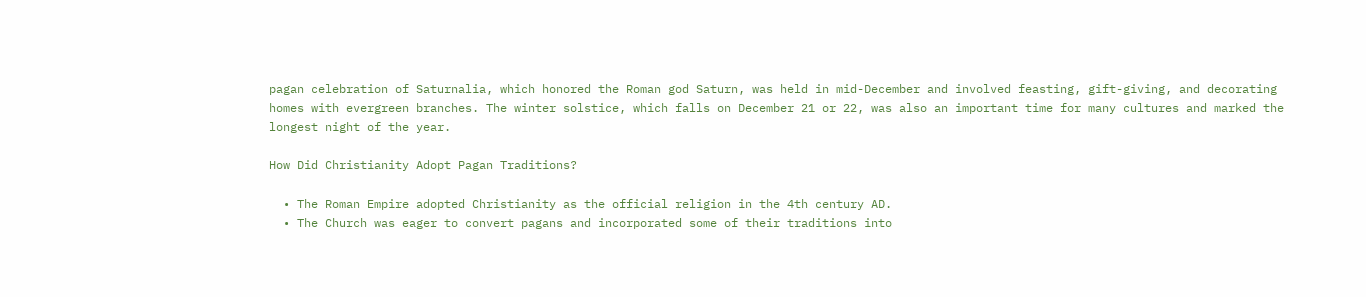pagan celebration of Saturnalia, which honored the Roman god Saturn, was held in mid-December and involved feasting, gift-giving, and decorating homes with evergreen branches. The winter solstice, which falls on December 21 or 22, was also an important time for many cultures and marked the longest night of the year.

How Did Christianity Adopt Pagan Traditions?

  • The Roman Empire adopted Christianity as the official religion in the 4th century AD.
  • The Church was eager to convert pagans and incorporated some of their traditions into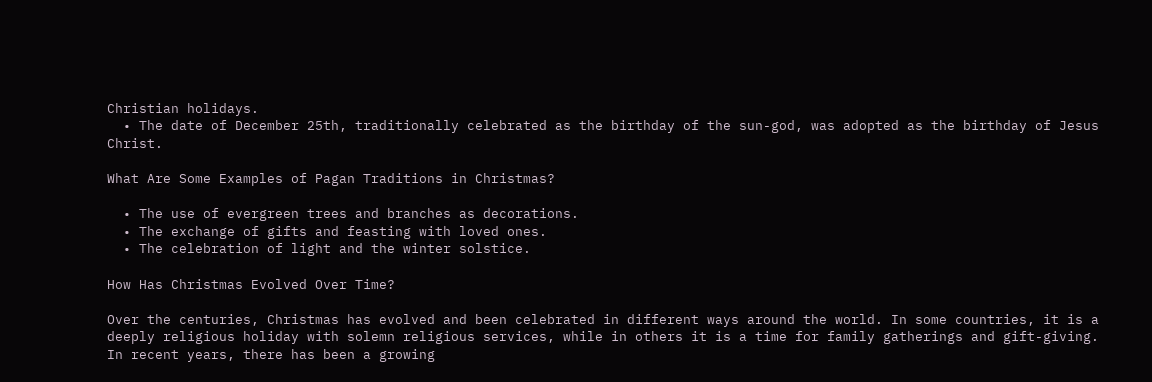Christian holidays.
  • The date of December 25th, traditionally celebrated as the birthday of the sun-god, was adopted as the birthday of Jesus Christ.

What Are Some Examples of Pagan Traditions in Christmas?

  • The use of evergreen trees and branches as decorations.
  • The exchange of gifts and feasting with loved ones.
  • The celebration of light and the winter solstice.

How Has Christmas Evolved Over Time?

Over the centuries, Christmas has evolved and been celebrated in different ways around the world. In some countries, it is a deeply religious holiday with solemn religious services, while in others it is a time for family gatherings and gift-giving. In recent years, there has been a growing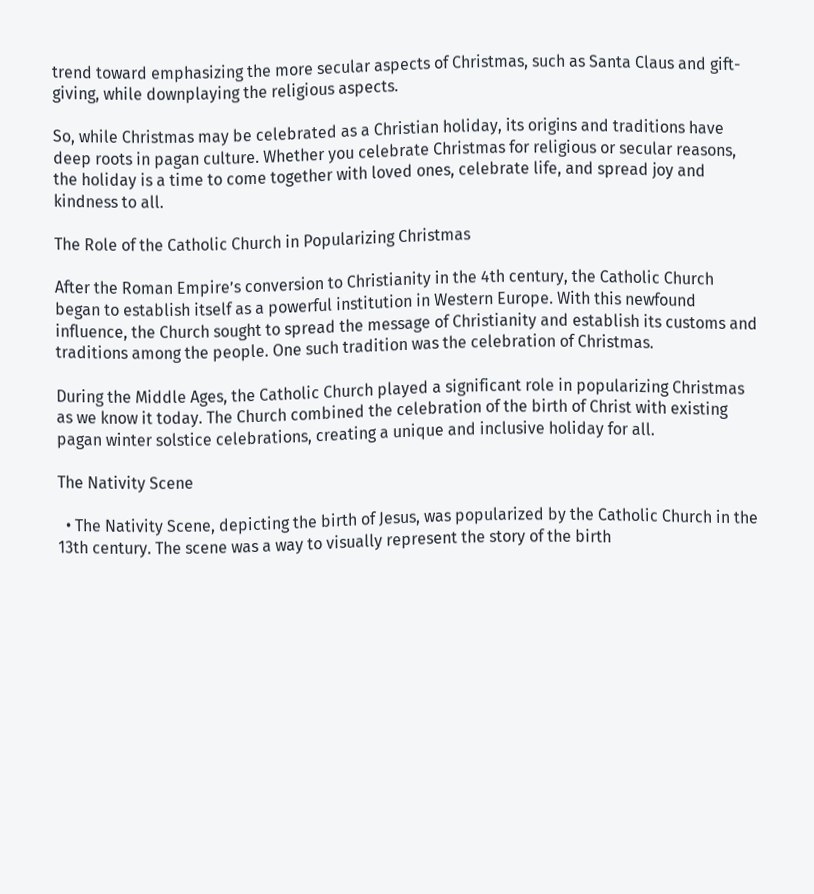trend toward emphasizing the more secular aspects of Christmas, such as Santa Claus and gift-giving, while downplaying the religious aspects.

So, while Christmas may be celebrated as a Christian holiday, its origins and traditions have deep roots in pagan culture. Whether you celebrate Christmas for religious or secular reasons, the holiday is a time to come together with loved ones, celebrate life, and spread joy and kindness to all.

The Role of the Catholic Church in Popularizing Christmas

After the Roman Empire’s conversion to Christianity in the 4th century, the Catholic Church began to establish itself as a powerful institution in Western Europe. With this newfound influence, the Church sought to spread the message of Christianity and establish its customs and traditions among the people. One such tradition was the celebration of Christmas.

During the Middle Ages, the Catholic Church played a significant role in popularizing Christmas as we know it today. The Church combined the celebration of the birth of Christ with existing pagan winter solstice celebrations, creating a unique and inclusive holiday for all.

The Nativity Scene

  • The Nativity Scene, depicting the birth of Jesus, was popularized by the Catholic Church in the 13th century. The scene was a way to visually represent the story of the birth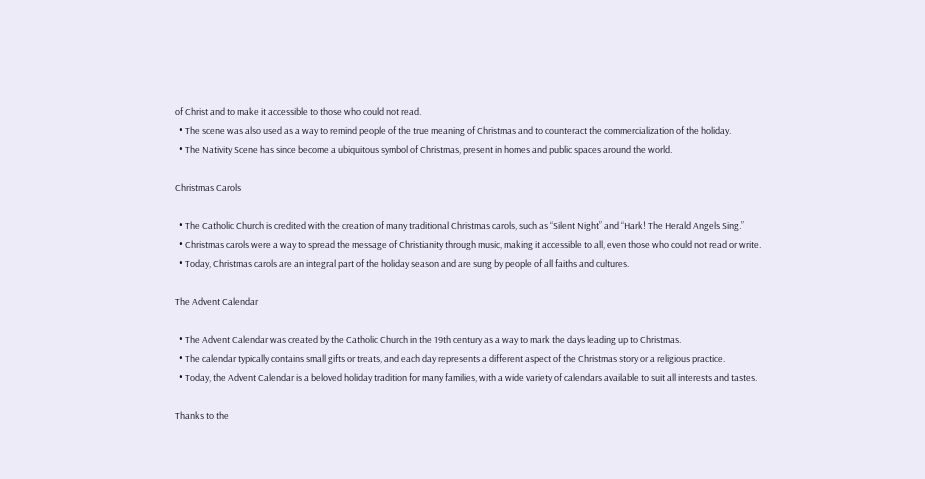of Christ and to make it accessible to those who could not read.
  • The scene was also used as a way to remind people of the true meaning of Christmas and to counteract the commercialization of the holiday.
  • The Nativity Scene has since become a ubiquitous symbol of Christmas, present in homes and public spaces around the world.

Christmas Carols

  • The Catholic Church is credited with the creation of many traditional Christmas carols, such as “Silent Night” and “Hark! The Herald Angels Sing.”
  • Christmas carols were a way to spread the message of Christianity through music, making it accessible to all, even those who could not read or write.
  • Today, Christmas carols are an integral part of the holiday season and are sung by people of all faiths and cultures.

The Advent Calendar

  • The Advent Calendar was created by the Catholic Church in the 19th century as a way to mark the days leading up to Christmas.
  • The calendar typically contains small gifts or treats, and each day represents a different aspect of the Christmas story or a religious practice.
  • Today, the Advent Calendar is a beloved holiday tradition for many families, with a wide variety of calendars available to suit all interests and tastes.

Thanks to the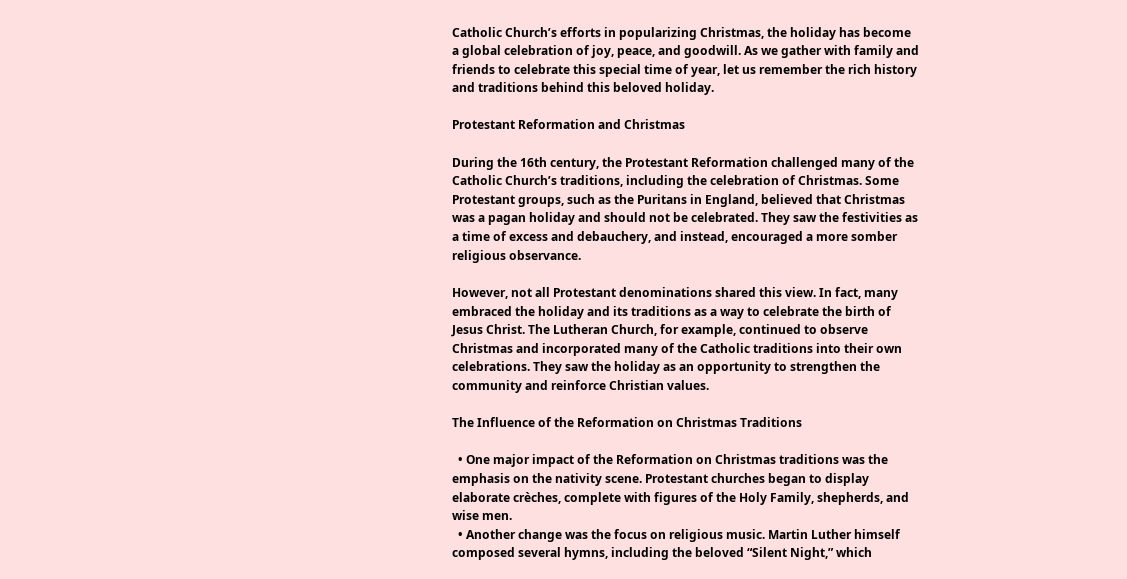Catholic Church’s efforts in popularizing Christmas, the holiday has become a global celebration of joy, peace, and goodwill. As we gather with family and friends to celebrate this special time of year, let us remember the rich history and traditions behind this beloved holiday.

Protestant Reformation and Christmas

During the 16th century, the Protestant Reformation challenged many of the Catholic Church’s traditions, including the celebration of Christmas. Some Protestant groups, such as the Puritans in England, believed that Christmas was a pagan holiday and should not be celebrated. They saw the festivities as a time of excess and debauchery, and instead, encouraged a more somber religious observance.

However, not all Protestant denominations shared this view. In fact, many embraced the holiday and its traditions as a way to celebrate the birth of Jesus Christ. The Lutheran Church, for example, continued to observe Christmas and incorporated many of the Catholic traditions into their own celebrations. They saw the holiday as an opportunity to strengthen the community and reinforce Christian values.

The Influence of the Reformation on Christmas Traditions

  • One major impact of the Reformation on Christmas traditions was the emphasis on the nativity scene. Protestant churches began to display elaborate crèches, complete with figures of the Holy Family, shepherds, and wise men.
  • Another change was the focus on religious music. Martin Luther himself composed several hymns, including the beloved “Silent Night,” which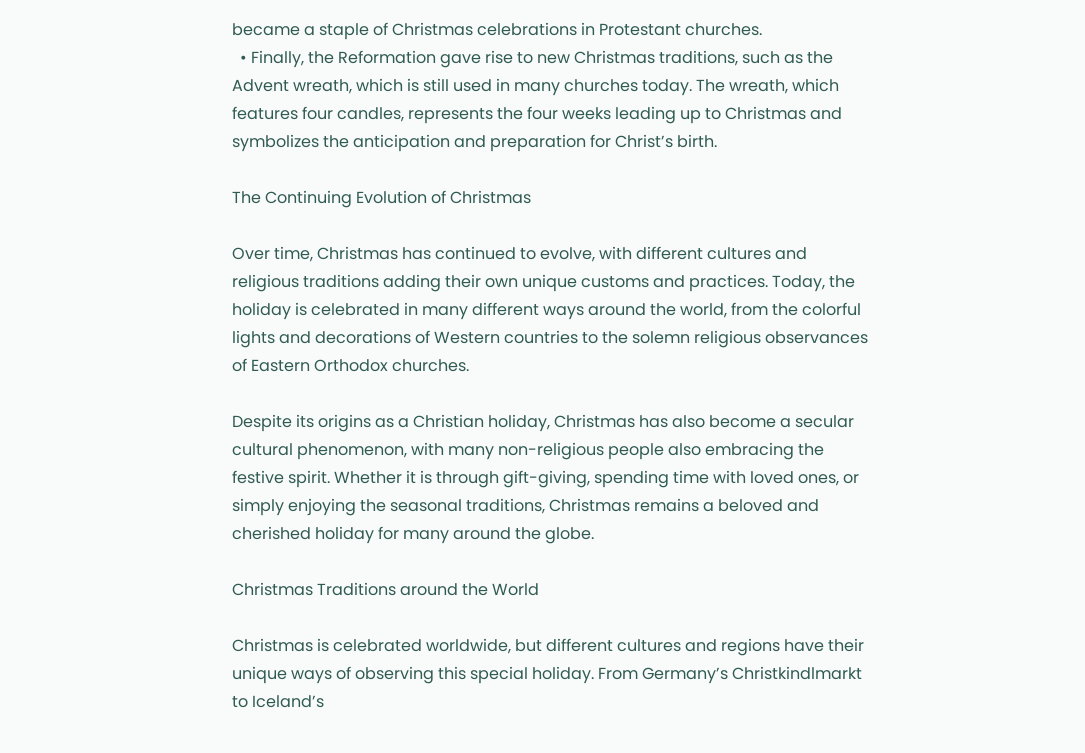became a staple of Christmas celebrations in Protestant churches.
  • Finally, the Reformation gave rise to new Christmas traditions, such as the Advent wreath, which is still used in many churches today. The wreath, which features four candles, represents the four weeks leading up to Christmas and symbolizes the anticipation and preparation for Christ’s birth.

The Continuing Evolution of Christmas

Over time, Christmas has continued to evolve, with different cultures and religious traditions adding their own unique customs and practices. Today, the holiday is celebrated in many different ways around the world, from the colorful lights and decorations of Western countries to the solemn religious observances of Eastern Orthodox churches.

Despite its origins as a Christian holiday, Christmas has also become a secular cultural phenomenon, with many non-religious people also embracing the festive spirit. Whether it is through gift-giving, spending time with loved ones, or simply enjoying the seasonal traditions, Christmas remains a beloved and cherished holiday for many around the globe.

Christmas Traditions around the World

Christmas is celebrated worldwide, but different cultures and regions have their unique ways of observing this special holiday. From Germany’s Christkindlmarkt to Iceland’s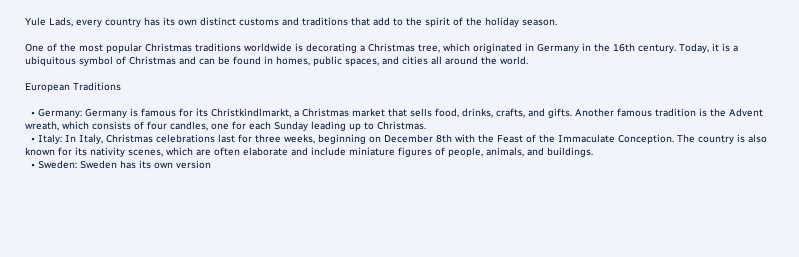Yule Lads, every country has its own distinct customs and traditions that add to the spirit of the holiday season.

One of the most popular Christmas traditions worldwide is decorating a Christmas tree, which originated in Germany in the 16th century. Today, it is a ubiquitous symbol of Christmas and can be found in homes, public spaces, and cities all around the world.

European Traditions

  • Germany: Germany is famous for its Christkindlmarkt, a Christmas market that sells food, drinks, crafts, and gifts. Another famous tradition is the Advent wreath, which consists of four candles, one for each Sunday leading up to Christmas.
  • Italy: In Italy, Christmas celebrations last for three weeks, beginning on December 8th with the Feast of the Immaculate Conception. The country is also known for its nativity scenes, which are often elaborate and include miniature figures of people, animals, and buildings.
  • Sweden: Sweden has its own version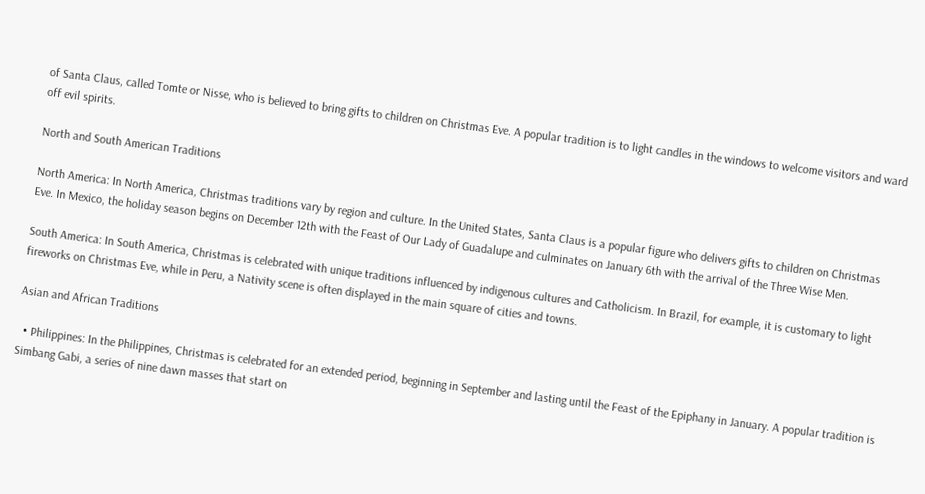of Santa Claus, called Tomte or Nisse, who is believed to bring gifts to children on Christmas Eve. A popular tradition is to light candles in the windows to welcome visitors and ward off evil spirits.

North and South American Traditions

North America: In North America, Christmas traditions vary by region and culture. In the United States, Santa Claus is a popular figure who delivers gifts to children on Christmas Eve. In Mexico, the holiday season begins on December 12th with the Feast of Our Lady of Guadalupe and culminates on January 6th with the arrival of the Three Wise Men.

South America: In South America, Christmas is celebrated with unique traditions influenced by indigenous cultures and Catholicism. In Brazil, for example, it is customary to light fireworks on Christmas Eve, while in Peru, a Nativity scene is often displayed in the main square of cities and towns.

Asian and African Traditions

  • Philippines: In the Philippines, Christmas is celebrated for an extended period, beginning in September and lasting until the Feast of the Epiphany in January. A popular tradition is Simbang Gabi, a series of nine dawn masses that start on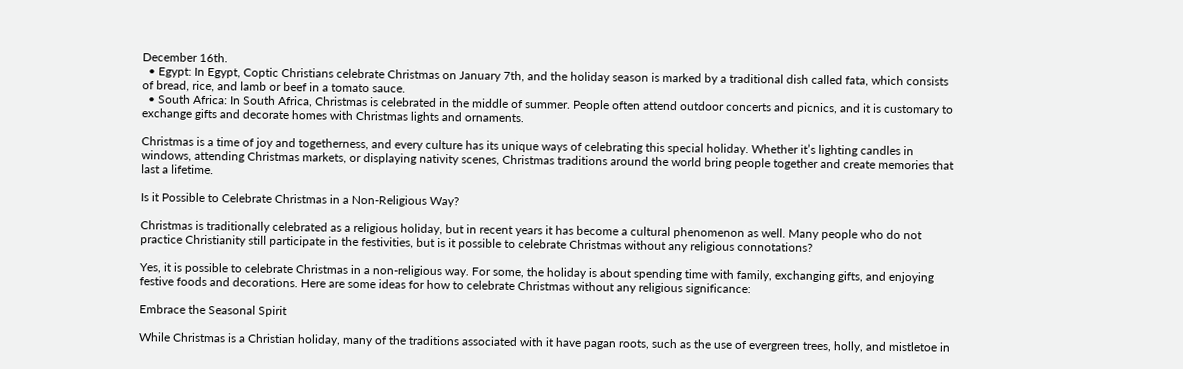December 16th.
  • Egypt: In Egypt, Coptic Christians celebrate Christmas on January 7th, and the holiday season is marked by a traditional dish called fata, which consists of bread, rice, and lamb or beef in a tomato sauce.
  • South Africa: In South Africa, Christmas is celebrated in the middle of summer. People often attend outdoor concerts and picnics, and it is customary to exchange gifts and decorate homes with Christmas lights and ornaments.

Christmas is a time of joy and togetherness, and every culture has its unique ways of celebrating this special holiday. Whether it’s lighting candles in windows, attending Christmas markets, or displaying nativity scenes, Christmas traditions around the world bring people together and create memories that last a lifetime.

Is it Possible to Celebrate Christmas in a Non-Religious Way?

Christmas is traditionally celebrated as a religious holiday, but in recent years it has become a cultural phenomenon as well. Many people who do not practice Christianity still participate in the festivities, but is it possible to celebrate Christmas without any religious connotations?

Yes, it is possible to celebrate Christmas in a non-religious way. For some, the holiday is about spending time with family, exchanging gifts, and enjoying festive foods and decorations. Here are some ideas for how to celebrate Christmas without any religious significance:

Embrace the Seasonal Spirit

While Christmas is a Christian holiday, many of the traditions associated with it have pagan roots, such as the use of evergreen trees, holly, and mistletoe in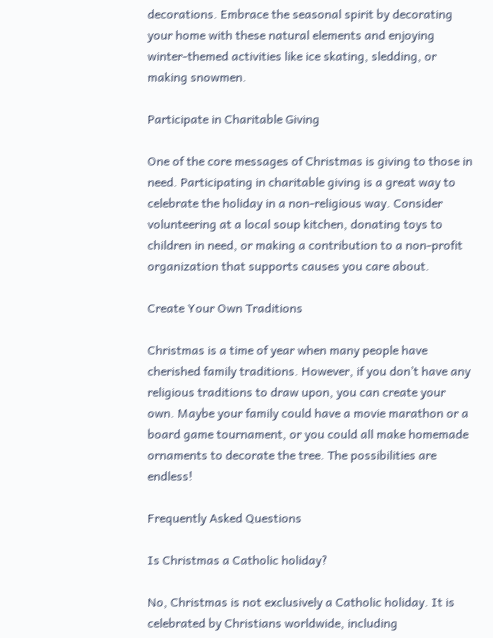decorations. Embrace the seasonal spirit by decorating your home with these natural elements and enjoying winter-themed activities like ice skating, sledding, or making snowmen.

Participate in Charitable Giving

One of the core messages of Christmas is giving to those in need. Participating in charitable giving is a great way to celebrate the holiday in a non-religious way. Consider volunteering at a local soup kitchen, donating toys to children in need, or making a contribution to a non-profit organization that supports causes you care about.

Create Your Own Traditions

Christmas is a time of year when many people have cherished family traditions. However, if you don’t have any religious traditions to draw upon, you can create your own. Maybe your family could have a movie marathon or a board game tournament, or you could all make homemade ornaments to decorate the tree. The possibilities are endless!

Frequently Asked Questions

Is Christmas a Catholic holiday?

No, Christmas is not exclusively a Catholic holiday. It is celebrated by Christians worldwide, including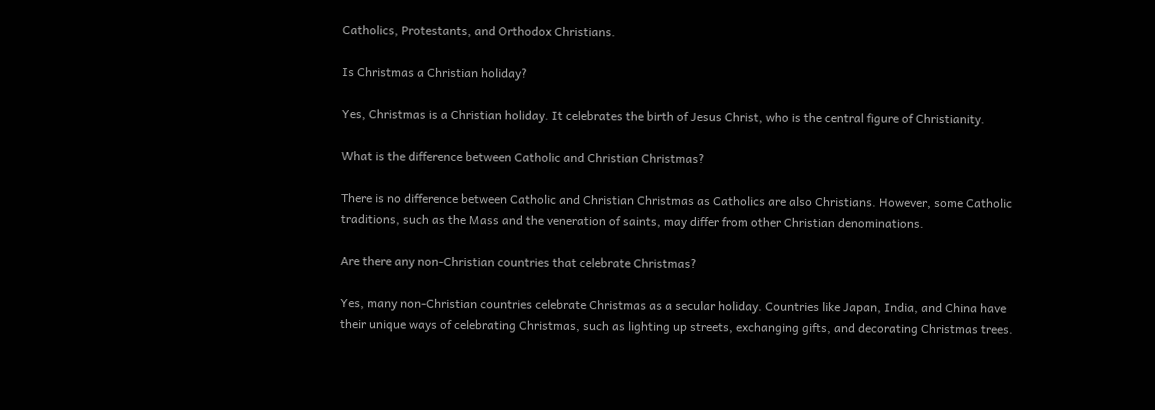Catholics, Protestants, and Orthodox Christians.

Is Christmas a Christian holiday?

Yes, Christmas is a Christian holiday. It celebrates the birth of Jesus Christ, who is the central figure of Christianity.

What is the difference between Catholic and Christian Christmas?

There is no difference between Catholic and Christian Christmas as Catholics are also Christians. However, some Catholic traditions, such as the Mass and the veneration of saints, may differ from other Christian denominations.

Are there any non-Christian countries that celebrate Christmas?

Yes, many non-Christian countries celebrate Christmas as a secular holiday. Countries like Japan, India, and China have their unique ways of celebrating Christmas, such as lighting up streets, exchanging gifts, and decorating Christmas trees.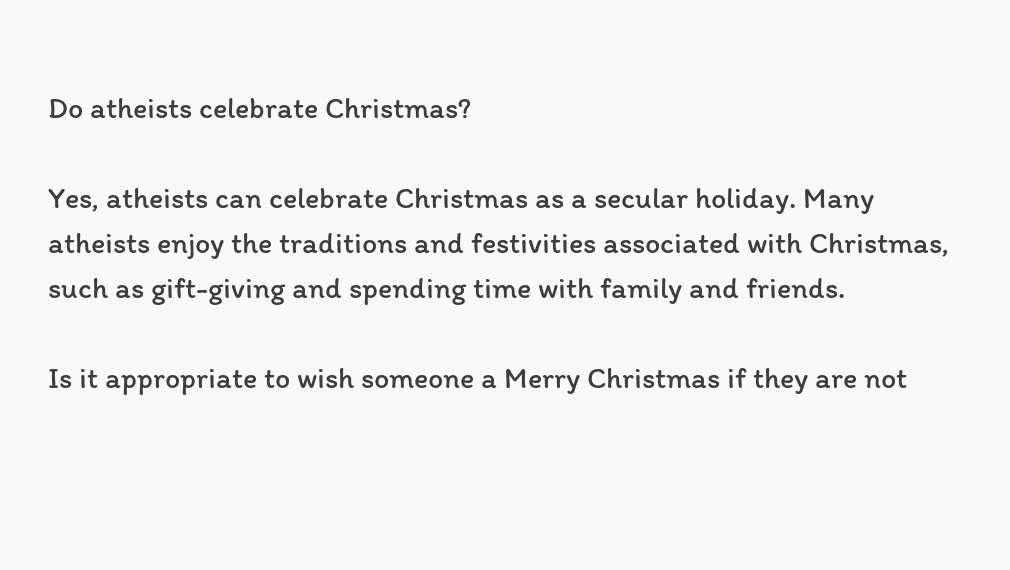Do atheists celebrate Christmas?

Yes, atheists can celebrate Christmas as a secular holiday. Many atheists enjoy the traditions and festivities associated with Christmas, such as gift-giving and spending time with family and friends.

Is it appropriate to wish someone a Merry Christmas if they are not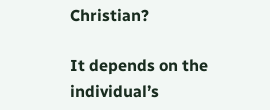Christian?

It depends on the individual’s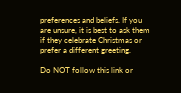preferences and beliefs. If you are unsure, it is best to ask them if they celebrate Christmas or prefer a different greeting.

Do NOT follow this link or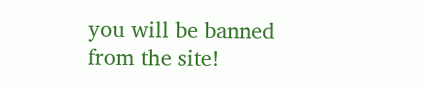you will be banned from the site!